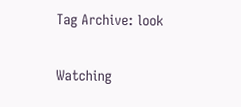Tag Archive: look

Watching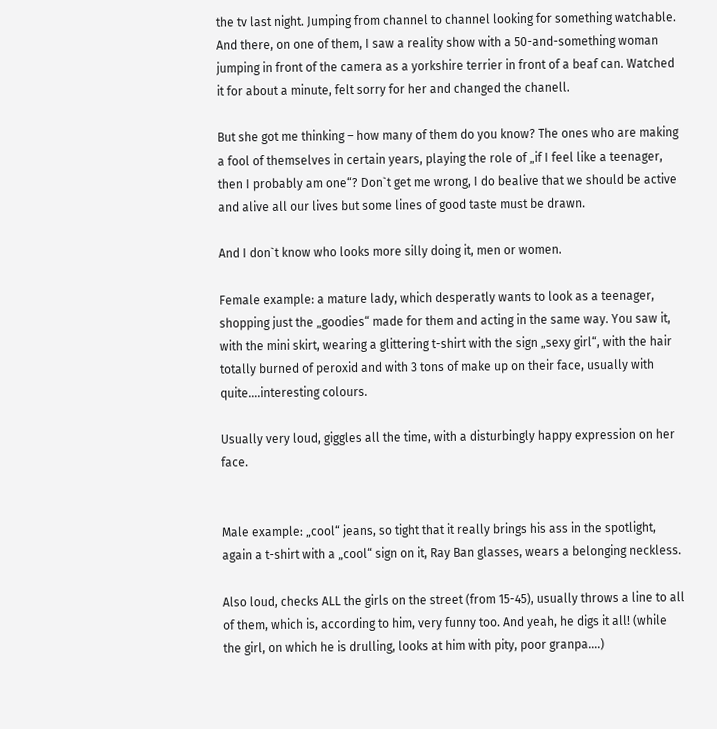the tv last night. Jumping from channel to channel looking for something watchable. And there, on one of them, I saw a reality show with a 50-and-something woman jumping in front of the camera as a yorkshire terrier in front of a beaf can. Watched it for about a minute, felt sorry for her and changed the chanell.

But she got me thinking – how many of them do you know? The ones who are making a fool of themselves in certain years, playing the role of „if I feel like a teenager, then I probably am one“? Don`t get me wrong, I do bealive that we should be active and alive all our lives but some lines of good taste must be drawn.

And I don`t know who looks more silly doing it, men or women.

Female example: a mature lady, which desperatly wants to look as a teenager, shopping just the „goodies“ made for them and acting in the same way. You saw it, with the mini skirt, wearing a glittering t-shirt with the sign „sexy girl“, with the hair totally burned of peroxid and with 3 tons of make up on their face, usually with quite….interesting colours.

Usually very loud, giggles all the time, with a disturbingly happy expression on her face.


Male example: „cool“ jeans, so tight that it really brings his ass in the spotlight, again a t-shirt with a „cool“ sign on it, Ray Ban glasses, wears a belonging neckless.

Also loud, checks ALL the girls on the street (from 15-45), usually throws a line to all of them, which is, according to him, very funny too. And yeah, he digs it all! (while the girl, on which he is drulling, looks at him with pity, poor granpa….)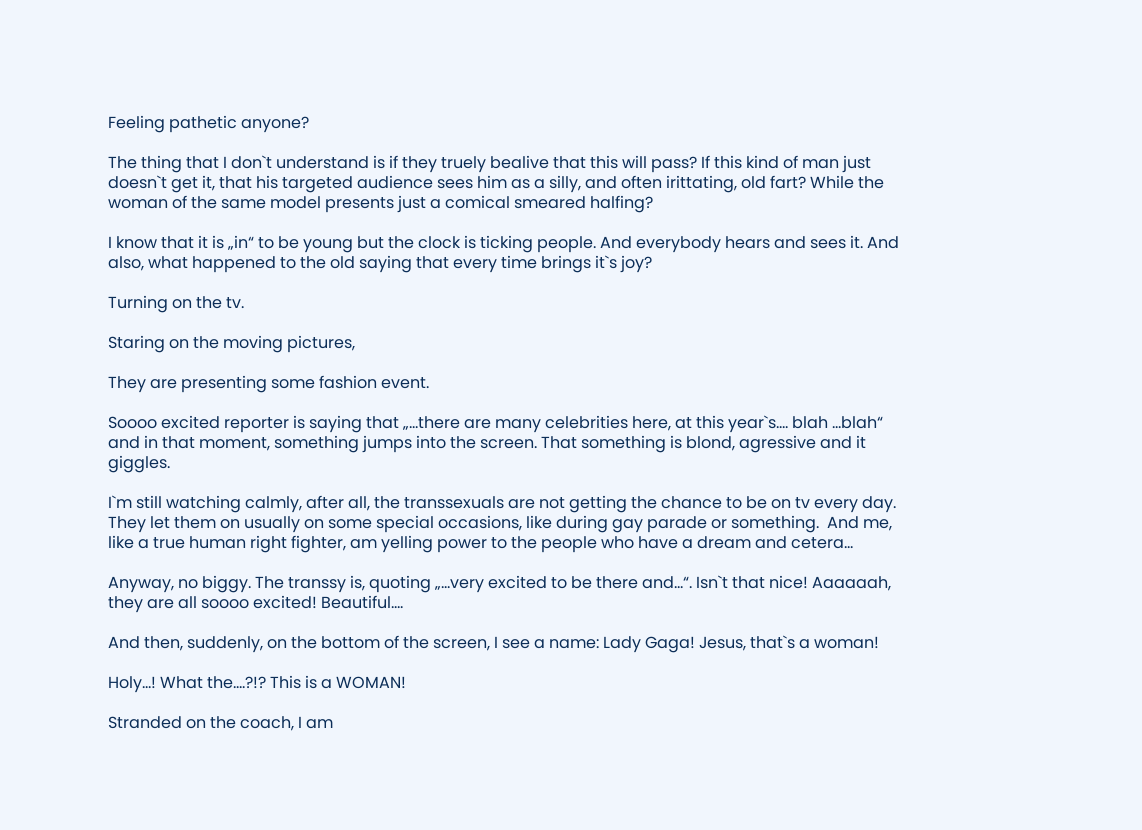Feeling pathetic anyone?

The thing that I don`t understand is if they truely bealive that this will pass? If this kind of man just doesn`t get it, that his targeted audience sees him as a silly, and often irittating, old fart? While the woman of the same model presents just a comical smeared halfing?

I know that it is „in“ to be young but the clock is ticking people. And everybody hears and sees it. And also, what happened to the old saying that every time brings it`s joy?

Turning on the tv.

Staring on the moving pictures,

They are presenting some fashion event.

Soooo excited reporter is saying that „…there are many celebrities here, at this year`s…. blah …blah“ and in that moment, something jumps into the screen. That something is blond, agressive and it giggles.

I`m still watching calmly, after all, the transsexuals are not getting the chance to be on tv every day. They let them on usually on some special occasions, like during gay parade or something.  And me, like a true human right fighter, am yelling power to the people who have a dream and cetera…

Anyway, no biggy. The transsy is, quoting „…very excited to be there and...“. Isn`t that nice! Aaaaaah, they are all soooo excited! Beautiful….

And then, suddenly, on the bottom of the screen, I see a name: Lady Gaga! Jesus, that`s a woman!

Holy…! What the….?!? This is a WOMAN!

Stranded on the coach, I am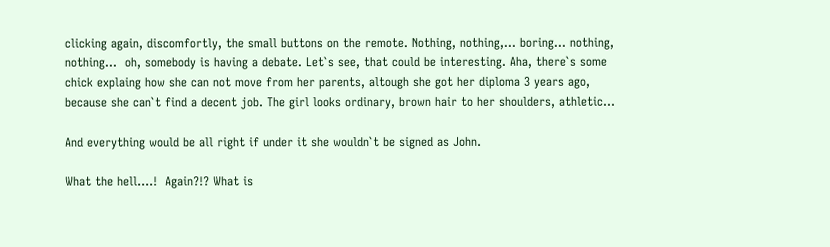clicking again, discomfortly, the small buttons on the remote. Nothing, nothing,… boring… nothing, nothing…  oh, somebody is having a debate. Let`s see, that could be interesting. Aha, there`s some chick explaing how she can not move from her parents, altough she got her diploma 3 years ago, because she can`t find a decent job. The girl looks ordinary, brown hair to her shoulders, athletic…

And everything would be all right if under it she wouldn`t be signed as John.

What the hell….!  Again?!? What is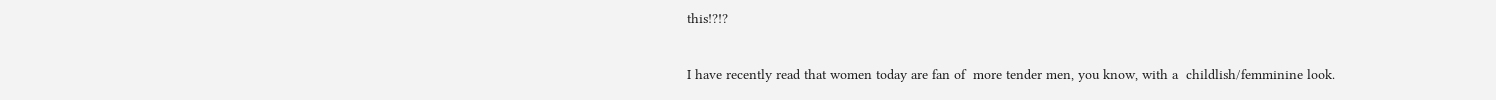this!?!?

I have recently read that women today are fan of  more tender men, you know, with a  childlish/femminine look.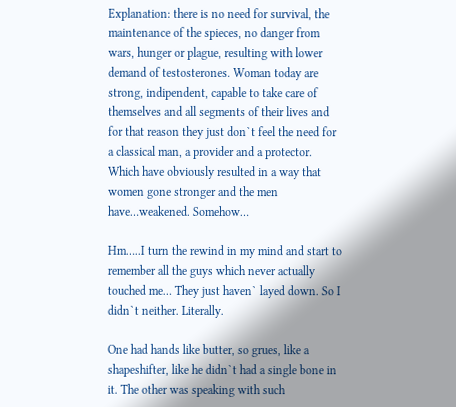Explanation: there is no need for survival, the maintenance of the spieces, no danger from wars, hunger or plague, resulting with lower demand of testosterones. Woman today are strong, indipendent, capable to take care of themselves and all segments of their lives and for that reason they just don`t feel the need for a classical man, a provider and a protector. Which have obviously resulted in a way that women gone stronger and the men have…weakened. Somehow…

Hm…..I turn the rewind in my mind and start to remember all the guys which never actually touched me… They just haven` layed down. So I didn`t neither. Literally.

One had hands like butter, so grues, like a shapeshifter, like he didn`t had a single bone in it. The other was speaking with such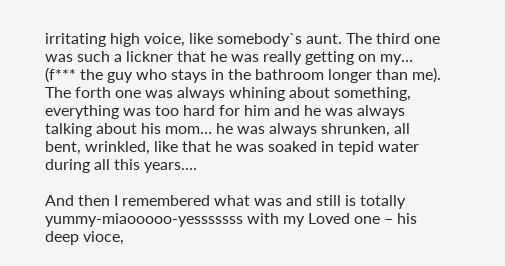irritating high voice, like somebody`s aunt. The third one was such a lickner that he was really getting on my… (f*** the guy who stays in the bathroom longer than me). The forth one was always whining about something, everything was too hard for him and he was always talking about his mom… he was always shrunken, all bent, wrinkled, like that he was soaked in tepid water during all this years….

And then I remembered what was and still is totally yummy-miaooooo-yesssssss with my Loved one – his deep vioce,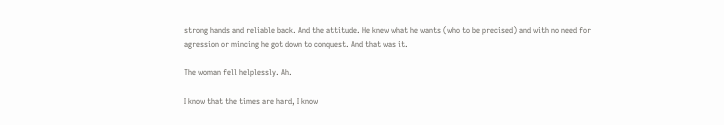strong hands and reliable back. And the attitude. He knew what he wants (who to be precised) and with no need for agression or mincing he got down to conquest. And that was it.

The woman fell helplessly. Ah.

I know that the times are hard, I know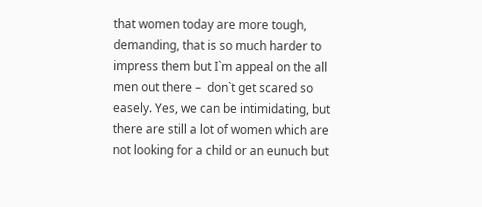that women today are more tough, demanding, that is so much harder to impress them but I`m appeal on the all men out there –  don`t get scared so easely. Yes, we can be intimidating, but there are still a lot of women which are not looking for a child or an eunuch but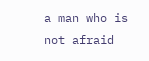a man who is not afraid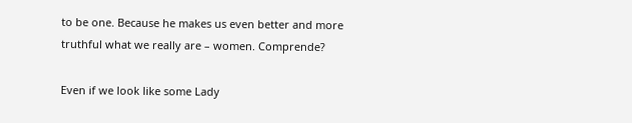to be one. Because he makes us even better and more truthful what we really are – women. Comprende?

Even if we look like some Lady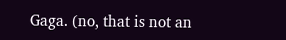Gaga. (no, that is not an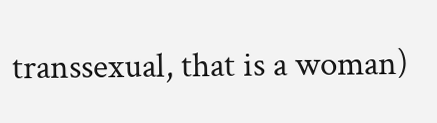transsexual, that is a woman)